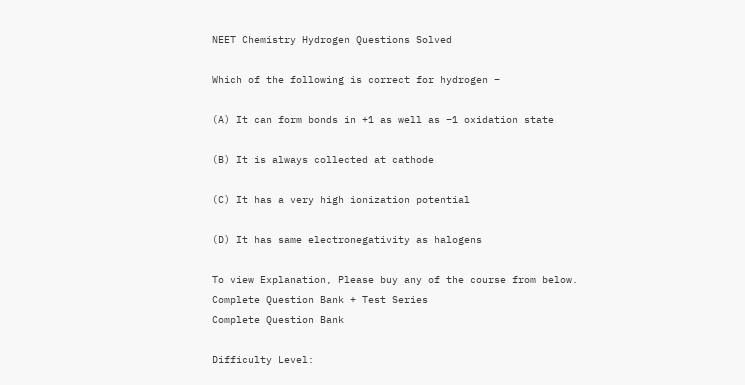NEET Chemistry Hydrogen Questions Solved

Which of the following is correct for hydrogen –

(A) It can form bonds in +1 as well as –1 oxidation state

(B) It is always collected at cathode

(C) It has a very high ionization potential

(D) It has same electronegativity as halogens

To view Explanation, Please buy any of the course from below.
Complete Question Bank + Test Series
Complete Question Bank

Difficulty Level: